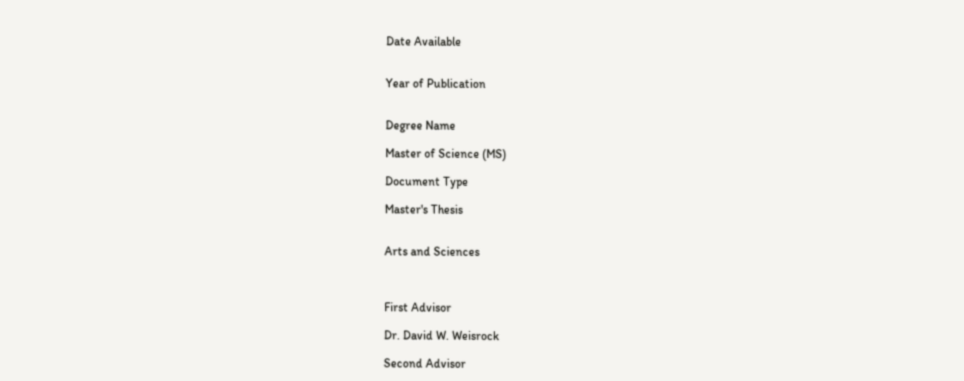Date Available


Year of Publication


Degree Name

Master of Science (MS)

Document Type

Master's Thesis


Arts and Sciences



First Advisor

Dr. David W. Weisrock

Second Advisor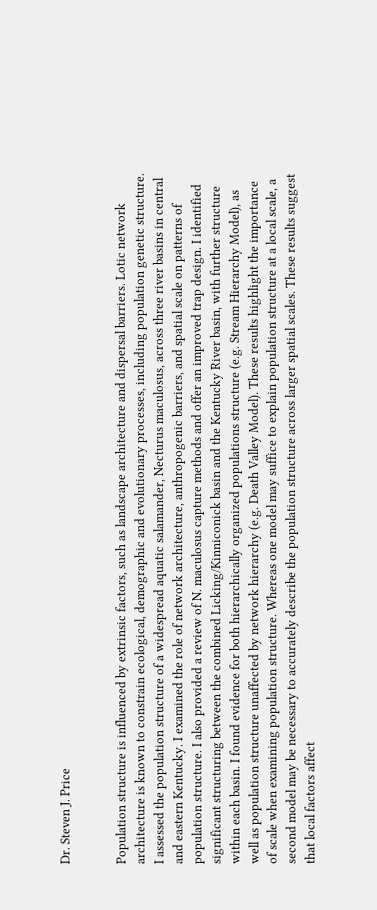Dr. Steven J. Price


Population structure is influenced by extrinsic factors, such as landscape architecture and dispersal barriers. Lotic network architecture is known to constrain ecological, demographic and evolutionary processes, including population genetic structure. I assessed the population structure of a widespread aquatic salamander, Necturus maculosus, across three river basins in central and eastern Kentucky. I examined the role of network architecture, anthropogenic barriers, and spatial scale on patterns of population structure. I also provided a review of N. maculosus capture methods and offer an improved trap design. I identified significant structuring between the combined Licking/Kinniconick basin and the Kentucky River basin, with further structure within each basin. I found evidence for both hierarchically organized populations structure (e.g. Stream Hierarchy Model), as well as population structure unaffected by network hierarchy (e.g. Death Valley Model). These results highlight the importance of scale when examining population structure. Whereas one model may suffice to explain population structure at a local scale, a second model may be necessary to accurately describe the population structure across larger spatial scales. These results suggest that local factors affect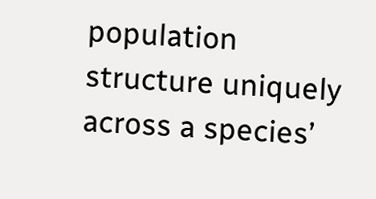population structure uniquely across a species’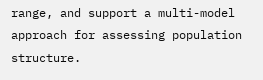range, and support a multi-model approach for assessing population structure.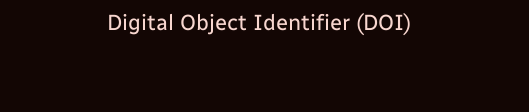Digital Object Identifier (DOI)